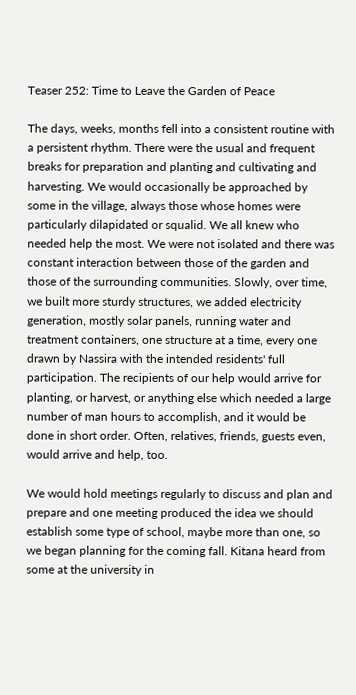Teaser 252: Time to Leave the Garden of Peace

The days, weeks, months fell into a consistent routine with a persistent rhythm. There were the usual and frequent breaks for preparation and planting and cultivating and harvesting. We would occasionally be approached by some in the village, always those whose homes were particularly dilapidated or squalid. We all knew who needed help the most. We were not isolated and there was constant interaction between those of the garden and those of the surrounding communities. Slowly, over time, we built more sturdy structures, we added electricity generation, mostly solar panels, running water and treatment containers, one structure at a time, every one drawn by Nassira with the intended residents' full participation. The recipients of our help would arrive for planting, or harvest, or anything else which needed a large number of man hours to accomplish, and it would be done in short order. Often, relatives, friends, guests even, would arrive and help, too.

We would hold meetings regularly to discuss and plan and prepare and one meeting produced the idea we should establish some type of school, maybe more than one, so we began planning for the coming fall. Kitana heard from some at the university in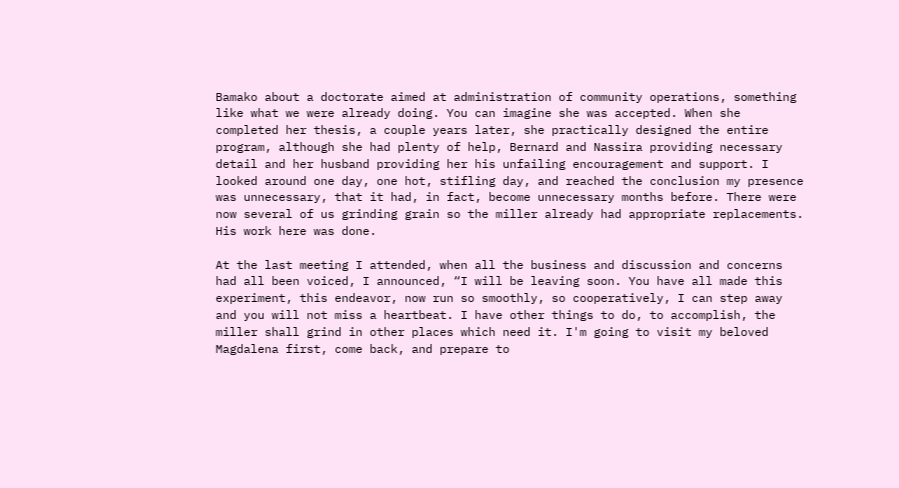Bamako about a doctorate aimed at administration of community operations, something like what we were already doing. You can imagine she was accepted. When she completed her thesis, a couple years later, she practically designed the entire program, although she had plenty of help, Bernard and Nassira providing necessary detail and her husband providing her his unfailing encouragement and support. I looked around one day, one hot, stifling day, and reached the conclusion my presence was unnecessary, that it had, in fact, become unnecessary months before. There were now several of us grinding grain so the miller already had appropriate replacements. His work here was done.

At the last meeting I attended, when all the business and discussion and concerns had all been voiced, I announced, “I will be leaving soon. You have all made this experiment, this endeavor, now run so smoothly, so cooperatively, I can step away and you will not miss a heartbeat. I have other things to do, to accomplish, the miller shall grind in other places which need it. I'm going to visit my beloved Magdalena first, come back, and prepare to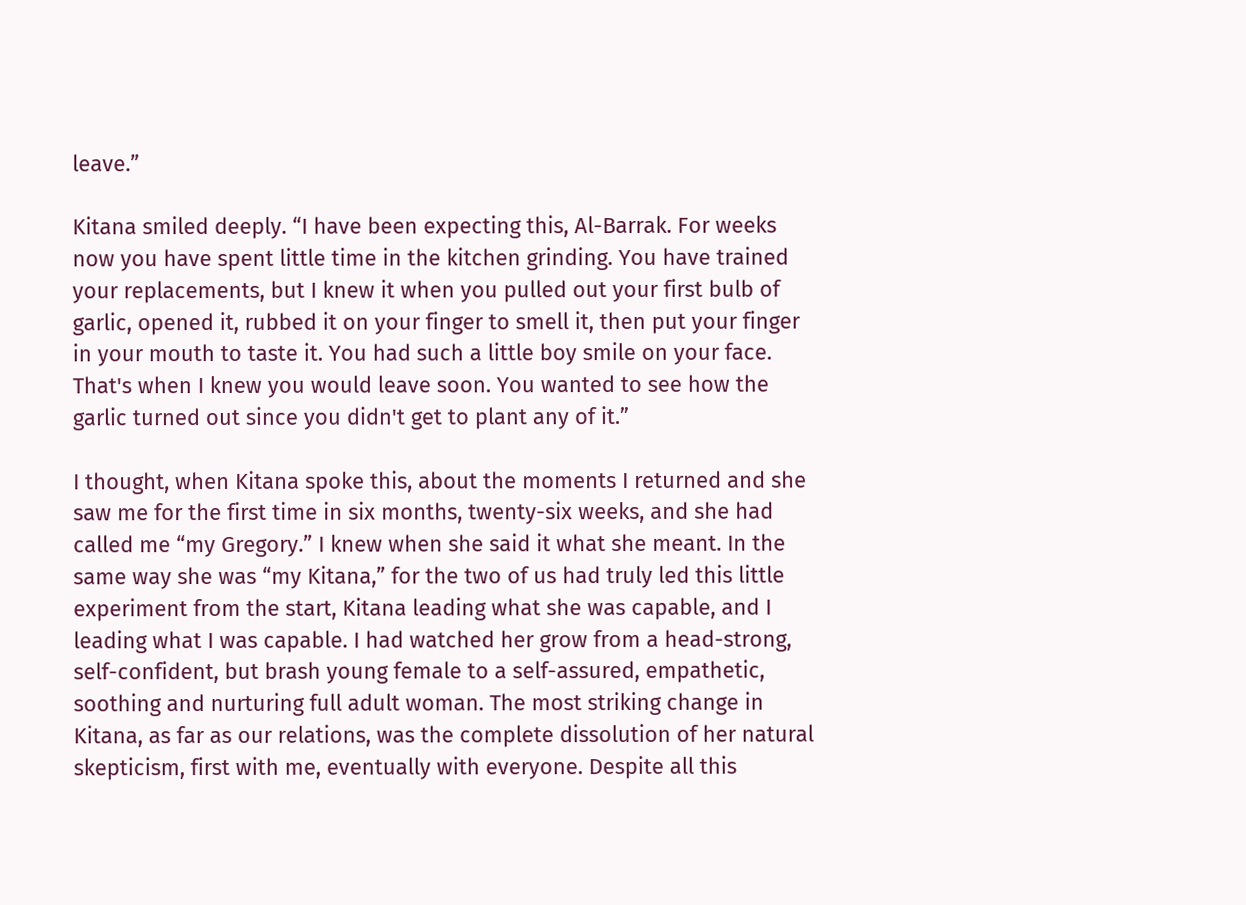leave.”

Kitana smiled deeply. “I have been expecting this, Al-Barrak. For weeks now you have spent little time in the kitchen grinding. You have trained your replacements, but I knew it when you pulled out your first bulb of garlic, opened it, rubbed it on your finger to smell it, then put your finger in your mouth to taste it. You had such a little boy smile on your face. That's when I knew you would leave soon. You wanted to see how the garlic turned out since you didn't get to plant any of it.”

I thought, when Kitana spoke this, about the moments I returned and she saw me for the first time in six months, twenty-six weeks, and she had called me “my Gregory.” I knew when she said it what she meant. In the same way she was “my Kitana,” for the two of us had truly led this little experiment from the start, Kitana leading what she was capable, and I leading what I was capable. I had watched her grow from a head-strong, self-confident, but brash young female to a self-assured, empathetic, soothing and nurturing full adult woman. The most striking change in Kitana, as far as our relations, was the complete dissolution of her natural skepticism, first with me, eventually with everyone. Despite all this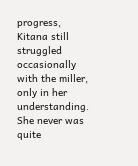progress, Kitana still struggled occasionally with the miller, only in her understanding. She never was quite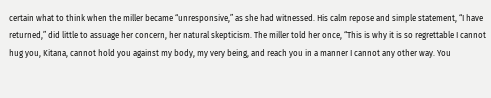certain what to think when the miller became “unresponsive,” as she had witnessed. His calm repose and simple statement, “I have returned,” did little to assuage her concern, her natural skepticism. The miller told her once, “This is why it is so regrettable I cannot hug you, Kitana, cannot hold you against my body, my very being, and reach you in a manner I cannot any other way. You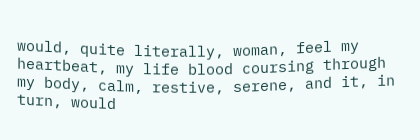would, quite literally, woman, feel my heartbeat, my life blood coursing through my body, calm, restive, serene, and it, in turn, would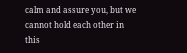calm and assure you, but we cannot hold each other in this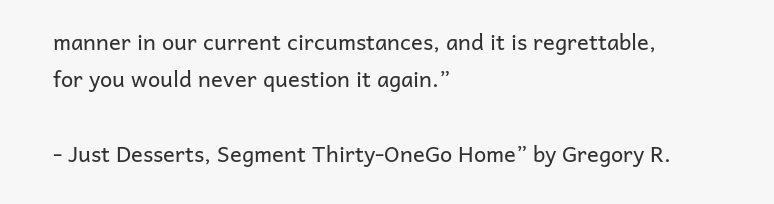manner in our current circumstances, and it is regrettable, for you would never question it again.”

- Just Desserts, Segment Thirty-OneGo Home” by Gregory R.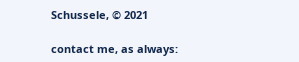Schussele, © 2021

contact me, as always: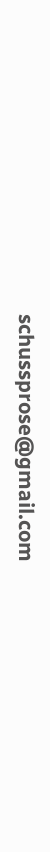schussprose@gmail.com